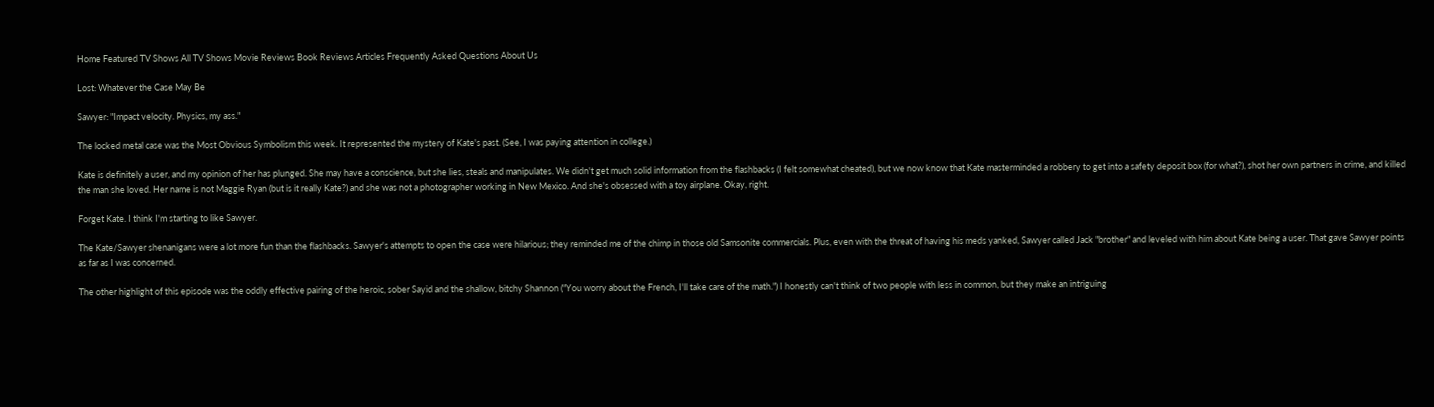Home Featured TV Shows All TV Shows Movie Reviews Book Reviews Articles Frequently Asked Questions About Us

Lost: Whatever the Case May Be

Sawyer: "Impact velocity. Physics, my ass."

The locked metal case was the Most Obvious Symbolism this week. It represented the mystery of Kate's past. (See, I was paying attention in college.)

Kate is definitely a user, and my opinion of her has plunged. She may have a conscience, but she lies, steals and manipulates. We didn't get much solid information from the flashbacks (I felt somewhat cheated), but we now know that Kate masterminded a robbery to get into a safety deposit box (for what?), shot her own partners in crime, and killed the man she loved. Her name is not Maggie Ryan (but is it really Kate?) and she was not a photographer working in New Mexico. And she's obsessed with a toy airplane. Okay, right.

Forget Kate. I think I'm starting to like Sawyer.

The Kate/Sawyer shenanigans were a lot more fun than the flashbacks. Sawyer's attempts to open the case were hilarious; they reminded me of the chimp in those old Samsonite commercials. Plus, even with the threat of having his meds yanked, Sawyer called Jack "brother" and leveled with him about Kate being a user. That gave Sawyer points as far as I was concerned.

The other highlight of this episode was the oddly effective pairing of the heroic, sober Sayid and the shallow, bitchy Shannon ("You worry about the French, I'll take care of the math.") I honestly can't think of two people with less in common, but they make an intriguing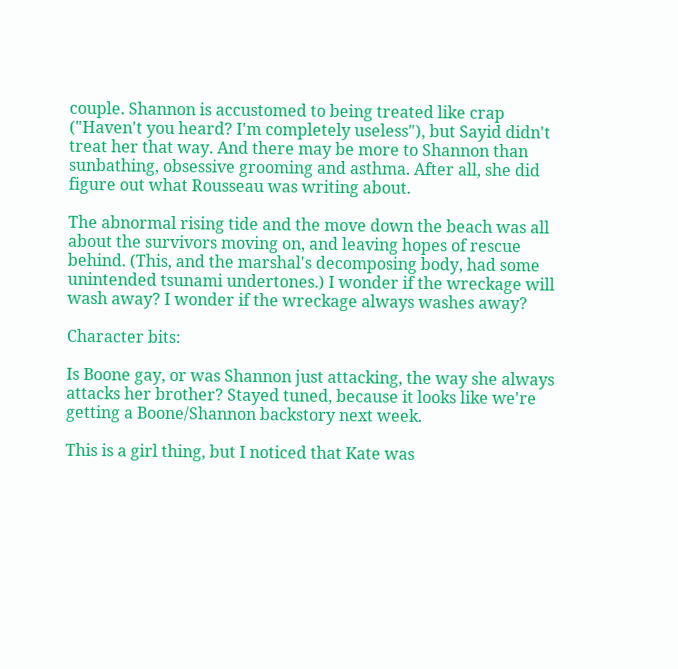couple. Shannon is accustomed to being treated like crap ("Haven't you heard? I'm completely useless"), but Sayid didn't treat her that way. And there may be more to Shannon than sunbathing, obsessive grooming and asthma. After all, she did figure out what Rousseau was writing about.

The abnormal rising tide and the move down the beach was all about the survivors moving on, and leaving hopes of rescue behind. (This, and the marshal's decomposing body, had some unintended tsunami undertones.) I wonder if the wreckage will wash away? I wonder if the wreckage always washes away?

Character bits:

Is Boone gay, or was Shannon just attacking, the way she always attacks her brother? Stayed tuned, because it looks like we're getting a Boone/Shannon backstory next week.

This is a girl thing, but I noticed that Kate was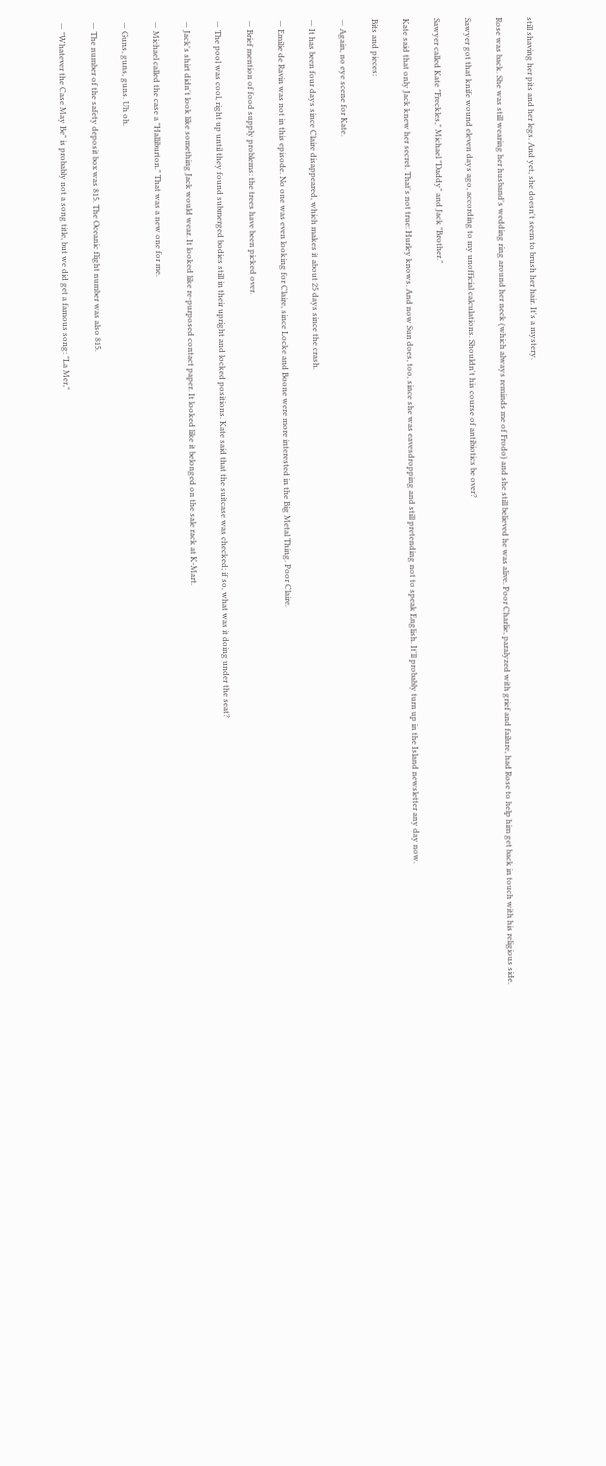still shaving her pits and her legs. And yet, she doesn't seem to brush her hair. It's a mystery.

Rose was back. She was still wearing her husband's wedding ring around her neck (which always reminds me of Frodo) and she still believed he was alive. Poor Charlie, paralyzed with grief and failure, had Rose to help him get back in touch with his religious side.

Sawyer got that knife wound eleven days ago, according to my unofficial calculations. Shouldn't his course of antibiotics be over?

Sawyer called Kate "Freckles," Michael "Daddy" and Jack "Brother."

Kate said that only Jack knew her secret. That's not true: Hurley knows. And now Sun does, too, since she was eavesdropping and still pretending not to speak English. It'll probably turn up in the Island newsletter any day now.

Bits and pieces:

— Again, no eye scene for Kate.

— It has been four days since Claire disappeared, which makes it about 25 days since the crash.

— Emilie de Ravin was not in this episode. No one was even looking for Claire, since Locke and Boone were more interested in the Big Metal Thing. Poor Claire.

— Brief mention of food supply problems: the trees have been picked over.

— The pool was cool, right up until they found submerged bodies still in their upright and locked positions. Kate said that the suitcase was checked; if so, what was it doing under the seat?

— Jack's shirt didn't look like something Jack would wear. It looked like re-purposed contact paper. It looked like it belonged on the sale rack at K-Mart.

— Michael called the case a "Halliburton." That was a new one for me.

— Guns, guns, guns. Uh oh.

— The number of the safety deposit box was 815. The Oceanic flight number was also 815.

— "Whatever the Case May Be" is probably not a song title, but we did get a famous song: "La Mer,"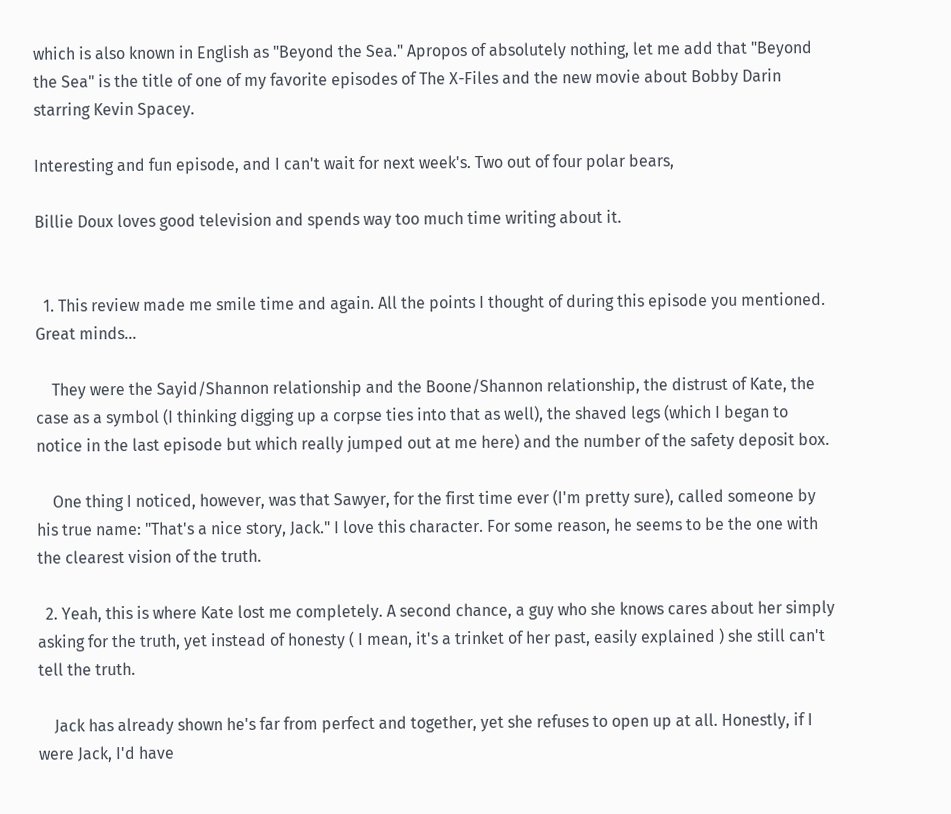which is also known in English as "Beyond the Sea." Apropos of absolutely nothing, let me add that "Beyond the Sea" is the title of one of my favorite episodes of The X-Files and the new movie about Bobby Darin starring Kevin Spacey.

Interesting and fun episode, and I can't wait for next week's. Two out of four polar bears,

Billie Doux loves good television and spends way too much time writing about it.


  1. This review made me smile time and again. All the points I thought of during this episode you mentioned. Great minds...

    They were the Sayid/Shannon relationship and the Boone/Shannon relationship, the distrust of Kate, the case as a symbol (I thinking digging up a corpse ties into that as well), the shaved legs (which I began to notice in the last episode but which really jumped out at me here) and the number of the safety deposit box.

    One thing I noticed, however, was that Sawyer, for the first time ever (I'm pretty sure), called someone by his true name: "That's a nice story, Jack." I love this character. For some reason, he seems to be the one with the clearest vision of the truth.

  2. Yeah, this is where Kate lost me completely. A second chance, a guy who she knows cares about her simply asking for the truth, yet instead of honesty ( I mean, it's a trinket of her past, easily explained ) she still can't tell the truth.

    Jack has already shown he's far from perfect and together, yet she refuses to open up at all. Honestly, if I were Jack, I'd have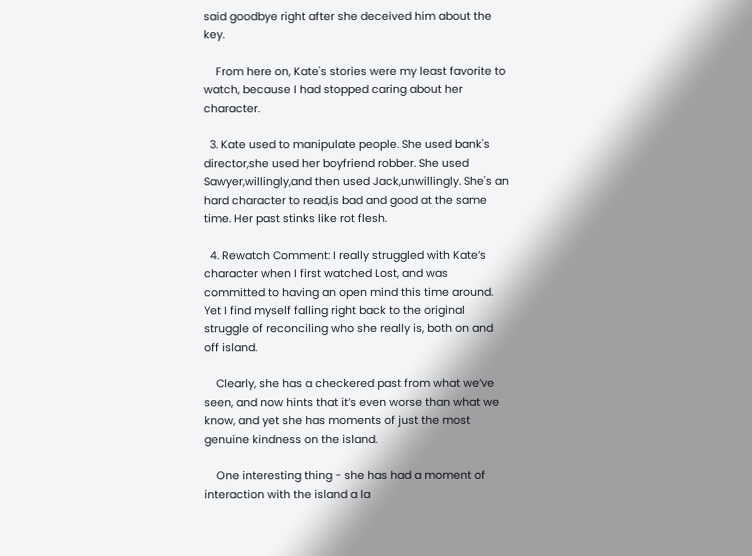said goodbye right after she deceived him about the key.

    From here on, Kate's stories were my least favorite to watch, because I had stopped caring about her character.

  3. Kate used to manipulate people. She used bank's director,she used her boyfriend robber. She used Sawyer,willingly,and then used Jack,unwillingly. She's an hard character to read,is bad and good at the same time. Her past stinks like rot flesh.

  4. Rewatch Comment: I really struggled with Kate’s character when I first watched Lost, and was committed to having an open mind this time around. Yet I find myself falling right back to the original struggle of reconciling who she really is, both on and off island.

    Clearly, she has a checkered past from what we’ve seen, and now hints that it’s even worse than what we know, and yet she has moments of just the most genuine kindness on the island.

    One interesting thing - she has had a moment of interaction with the island a la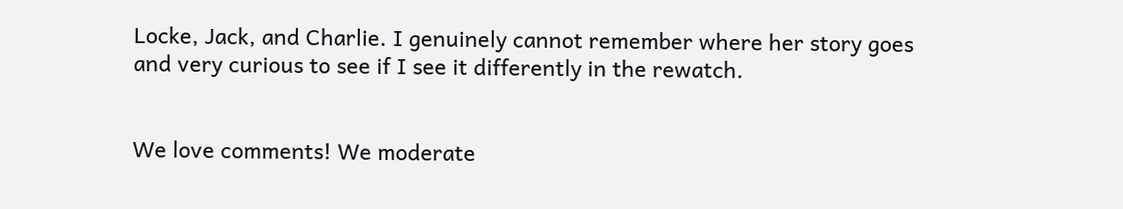Locke, Jack, and Charlie. I genuinely cannot remember where her story goes and very curious to see if I see it differently in the rewatch.


We love comments! We moderate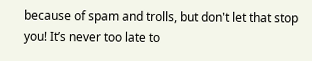because of spam and trolls, but don't let that stop you! It’s never too late to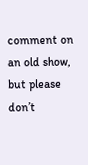comment on an old show, but please don’t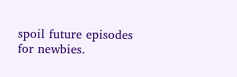spoil future episodes for newbies.